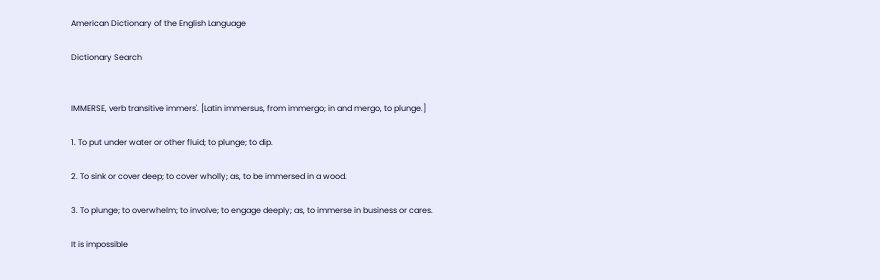American Dictionary of the English Language

Dictionary Search


IMMERSE, verb transitive immers'. [Latin immersus, from immergo; in and mergo, to plunge.]

1. To put under water or other fluid; to plunge; to dip.

2. To sink or cover deep; to cover wholly; as, to be immersed in a wood.

3. To plunge; to overwhelm; to involve; to engage deeply; as, to immerse in business or cares.

It is impossible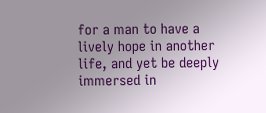for a man to have a lively hope in another life, and yet be deeply immersed in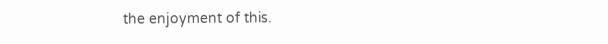the enjoyment of this.